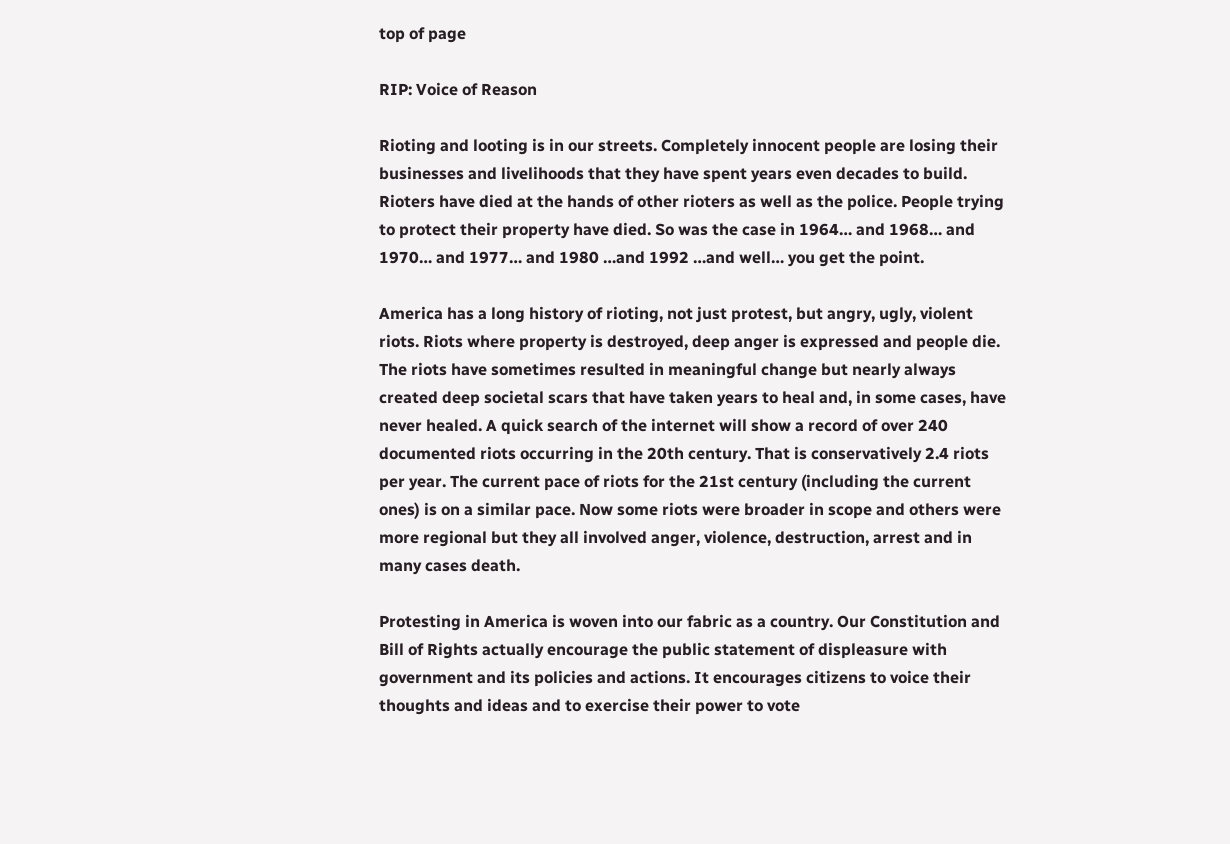top of page

RIP: Voice of Reason

Rioting and looting is in our streets. Completely innocent people are losing their businesses and livelihoods that they have spent years even decades to build. Rioters have died at the hands of other rioters as well as the police. People trying to protect their property have died. So was the case in 1964… and 1968… and 1970… and 1977… and 1980 …and 1992 …and well… you get the point.

America has a long history of rioting, not just protest, but angry, ugly, violent riots. Riots where property is destroyed, deep anger is expressed and people die. The riots have sometimes resulted in meaningful change but nearly always created deep societal scars that have taken years to heal and, in some cases, have never healed. A quick search of the internet will show a record of over 240 documented riots occurring in the 20th century. That is conservatively 2.4 riots per year. The current pace of riots for the 21st century (including the current ones) is on a similar pace. Now some riots were broader in scope and others were more regional but they all involved anger, violence, destruction, arrest and in many cases death.

Protesting in America is woven into our fabric as a country. Our Constitution and Bill of Rights actually encourage the public statement of displeasure with government and its policies and actions. It encourages citizens to voice their thoughts and ideas and to exercise their power to vote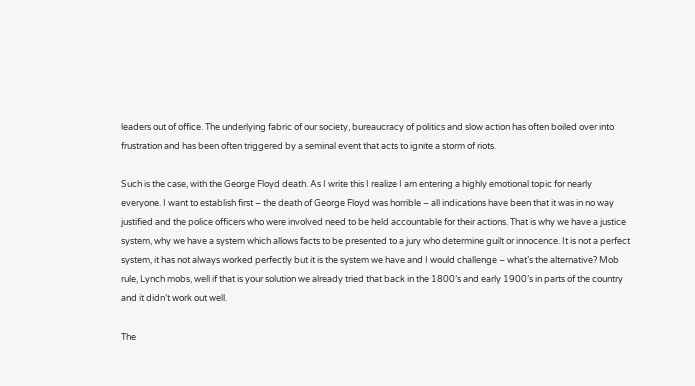leaders out of office. The underlying fabric of our society, bureaucracy of politics and slow action has often boiled over into frustration and has been often triggered by a seminal event that acts to ignite a storm of riots.

Such is the case, with the George Floyd death. As I write this I realize I am entering a highly emotional topic for nearly everyone. I want to establish first – the death of George Floyd was horrible – all indications have been that it was in no way justified and the police officers who were involved need to be held accountable for their actions. That is why we have a justice system, why we have a system which allows facts to be presented to a jury who determine guilt or innocence. It is not a perfect system, it has not always worked perfectly but it is the system we have and I would challenge – what’s the alternative? Mob rule, Lynch mobs, well if that is your solution we already tried that back in the 1800’s and early 1900’s in parts of the country and it didn’t work out well.

The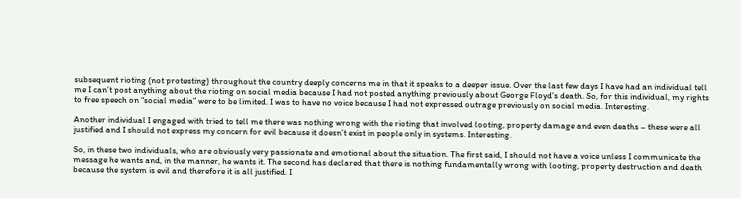subsequent rioting (not protesting) throughout the country deeply concerns me in that it speaks to a deeper issue. Over the last few days I have had an individual tell me I can’t post anything about the rioting on social media because I had not posted anything previously about George Floyd’s death. So, for this individual, my rights to free speech on “social media” were to be limited. I was to have no voice because I had not expressed outrage previously on social media. Interesting.

Another individual I engaged with tried to tell me there was nothing wrong with the rioting that involved looting, property damage and even deaths – these were all justified and I should not express my concern for evil because it doesn’t exist in people only in systems. Interesting.

So, in these two individuals, who are obviously very passionate and emotional about the situation. The first said, I should not have a voice unless I communicate the message he wants and, in the manner, he wants it. The second has declared that there is nothing fundamentally wrong with looting, property destruction and death because the system is evil and therefore it is all justified. I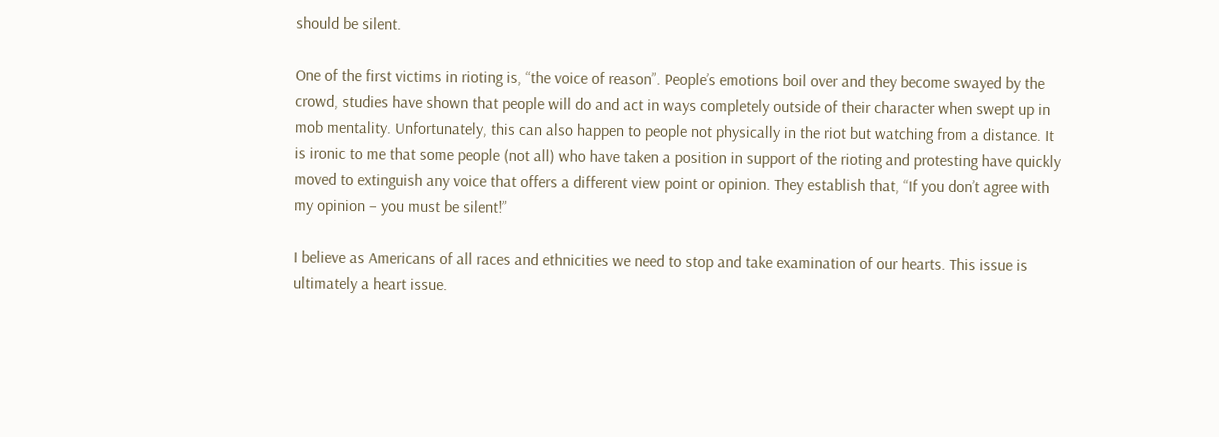should be silent.

One of the first victims in rioting is, “the voice of reason”. People’s emotions boil over and they become swayed by the crowd, studies have shown that people will do and act in ways completely outside of their character when swept up in mob mentality. Unfortunately, this can also happen to people not physically in the riot but watching from a distance. It is ironic to me that some people (not all) who have taken a position in support of the rioting and protesting have quickly moved to extinguish any voice that offers a different view point or opinion. They establish that, “If you don’t agree with my opinion – you must be silent!”

I believe as Americans of all races and ethnicities we need to stop and take examination of our hearts. This issue is ultimately a heart issue.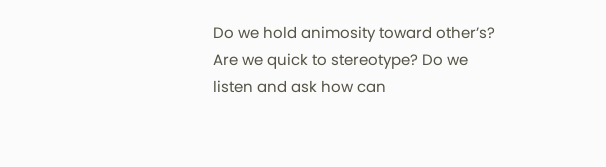Do we hold animosity toward other’s? Are we quick to stereotype? Do we listen and ask how can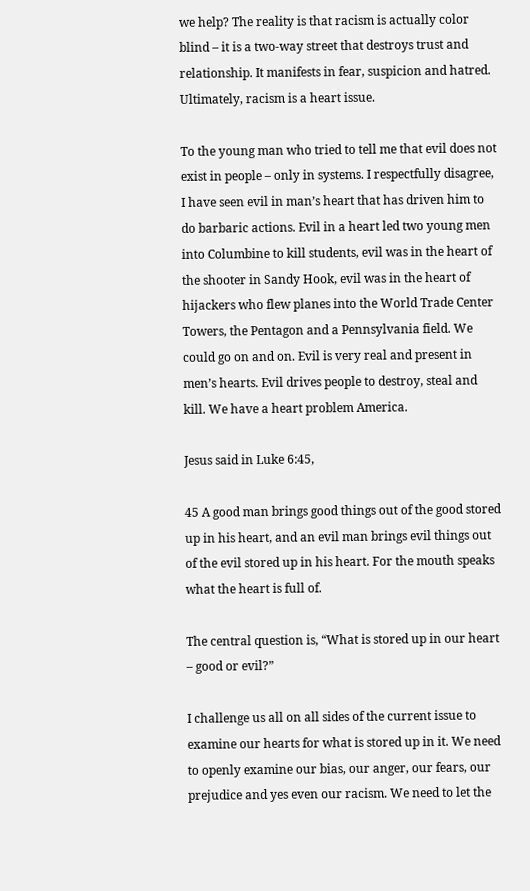we help? The reality is that racism is actually color blind – it is a two-way street that destroys trust and relationship. It manifests in fear, suspicion and hatred. Ultimately, racism is a heart issue.

To the young man who tried to tell me that evil does not exist in people – only in systems. I respectfully disagree, I have seen evil in man’s heart that has driven him to do barbaric actions. Evil in a heart led two young men into Columbine to kill students, evil was in the heart of the shooter in Sandy Hook, evil was in the heart of hijackers who flew planes into the World Trade Center Towers, the Pentagon and a Pennsylvania field. We could go on and on. Evil is very real and present in men’s hearts. Evil drives people to destroy, steal and kill. We have a heart problem America.

Jesus said in Luke 6:45,

45 A good man brings good things out of the good stored up in his heart, and an evil man brings evil things out of the evil stored up in his heart. For the mouth speaks what the heart is full of.

The central question is, “What is stored up in our heart – good or evil?”

I challenge us all on all sides of the current issue to examine our hearts for what is stored up in it. We need to openly examine our bias, our anger, our fears, our prejudice and yes even our racism. We need to let the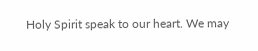Holy Spirit speak to our heart. We may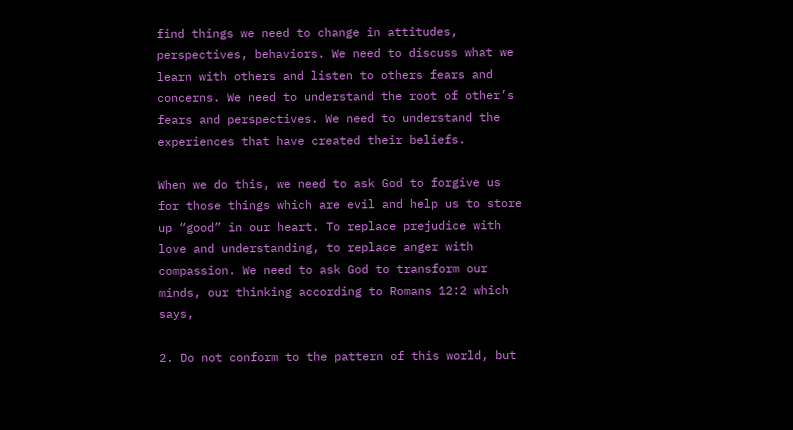find things we need to change in attitudes, perspectives, behaviors. We need to discuss what we learn with others and listen to others fears and concerns. We need to understand the root of other’s fears and perspectives. We need to understand the experiences that have created their beliefs.

When we do this, we need to ask God to forgive us for those things which are evil and help us to store up “good” in our heart. To replace prejudice with love and understanding, to replace anger with compassion. We need to ask God to transform our minds, our thinking according to Romans 12:2 which says,

2. Do not conform to the pattern of this world, but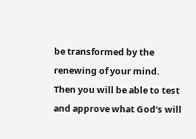be transformed by the renewing of your mind. Then you will be able to test and approve what God’s will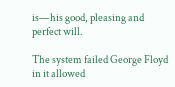is—his good, pleasing and perfect will.

The system failed George Floyd in it allowed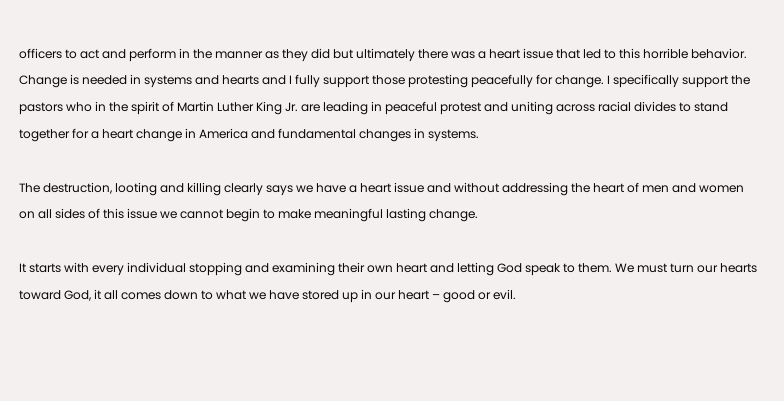officers to act and perform in the manner as they did but ultimately there was a heart issue that led to this horrible behavior. Change is needed in systems and hearts and I fully support those protesting peacefully for change. I specifically support the pastors who in the spirit of Martin Luther King Jr. are leading in peaceful protest and uniting across racial divides to stand together for a heart change in America and fundamental changes in systems.

The destruction, looting and killing clearly says we have a heart issue and without addressing the heart of men and women on all sides of this issue we cannot begin to make meaningful lasting change.

It starts with every individual stopping and examining their own heart and letting God speak to them. We must turn our hearts toward God, it all comes down to what we have stored up in our heart – good or evil.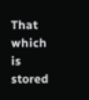That which is stored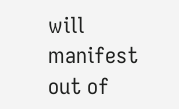will manifest out of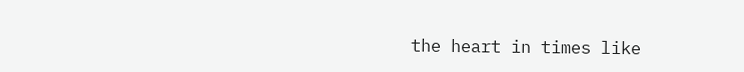the heart in times like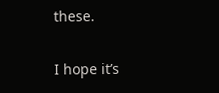these.

I hope it’s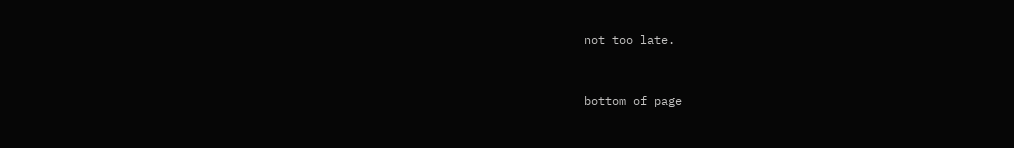not too late.


bottom of page